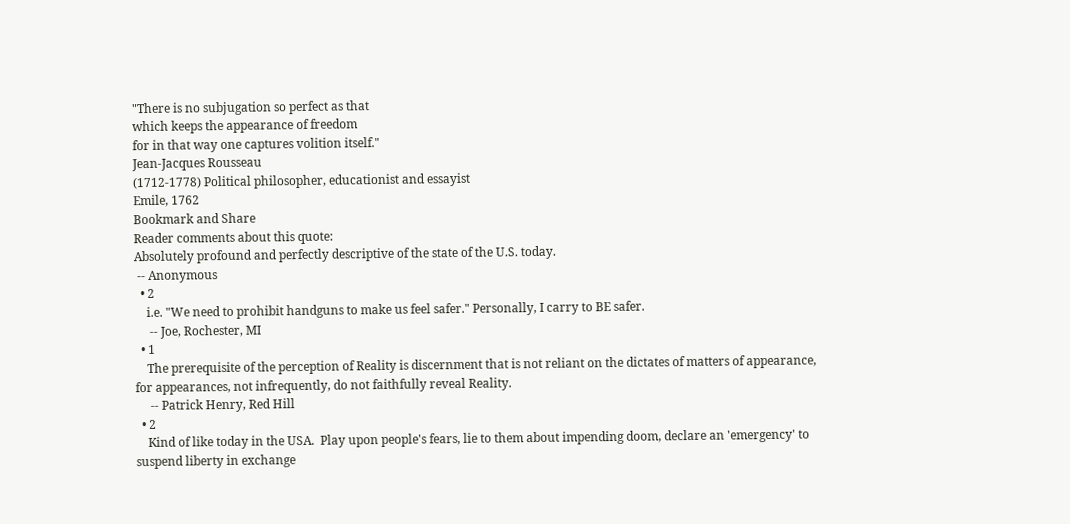"There is no subjugation so perfect as that
which keeps the appearance of freedom
for in that way one captures volition itself."
Jean-Jacques Rousseau
(1712-1778) Political philosopher, educationist and essayist
Emile, 1762
Bookmark and Share
Reader comments about this quote:
Absolutely profound and perfectly descriptive of the state of the U.S. today.
 -- Anonymous
  • 2
    i.e. "We need to prohibit handguns to make us feel safer." Personally, I carry to BE safer.
     -- Joe, Rochester, MI
  • 1
    The prerequisite of the perception of Reality is discernment that is not reliant on the dictates of matters of appearance, for appearances, not infrequently, do not faithfully reveal Reality.
     -- Patrick Henry, Red Hill
  • 2
    Kind of like today in the USA.  Play upon people's fears, lie to them about impending doom, declare an 'emergency' to suspend liberty in exchange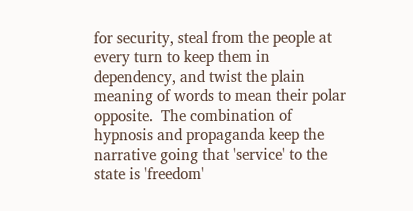for security, steal from the people at every turn to keep them in dependency, and twist the plain meaning of words to mean their polar opposite.  The combination of hypnosis and propaganda keep the narrative going that 'service' to the state is 'freedom'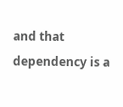and that dependency is a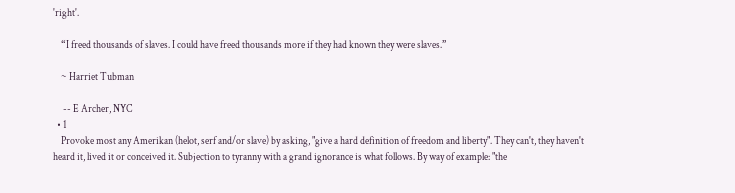'right'.

    “I freed thousands of slaves. I could have freed thousands more if they had known they were slaves.”

    ~ Harriet Tubman

     -- E Archer, NYC
  • 1
    Provoke most any Amerikan (helot, serf and/or slave) by asking, "give a hard definition of freedom and liberty". They can't, they haven't heard it, lived it or conceived it. Subjection to tyranny with a grand ignorance is what follows. By way of example: "the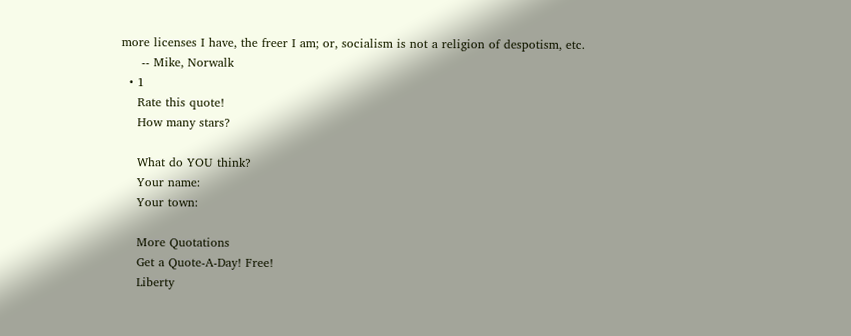more licenses I have, the freer I am; or, socialism is not a religion of despotism, etc.
     -- Mike, Norwalk
  • 1
    Rate this quote!
    How many stars?

    What do YOU think?
    Your name:
    Your town:

    More Quotations
    Get a Quote-A-Day! Free!
    Liberty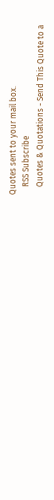Quotes sent to your mail box.
    RSS Subscribe
    Quotes & Quotations - Send This Quote to a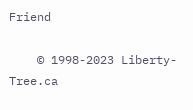Friend

    © 1998-2023 Liberty-Tree.ca